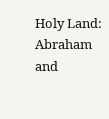Holy Land: Abraham and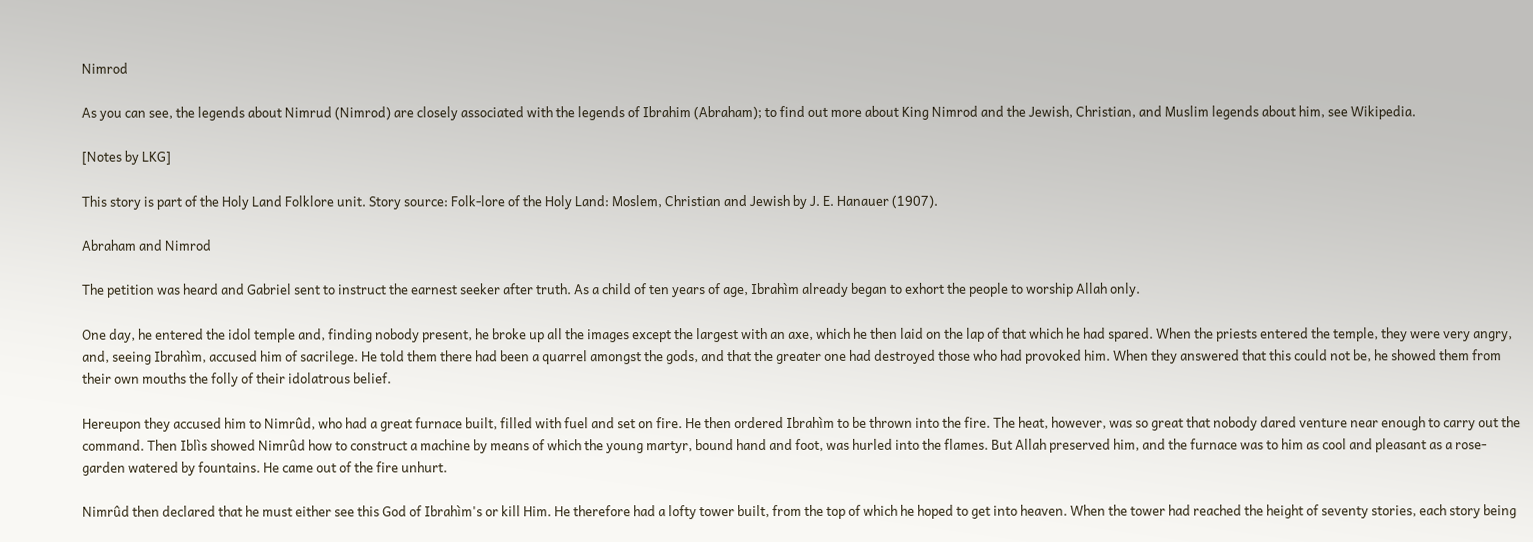Nimrod

As you can see, the legends about Nimrud (Nimrod) are closely associated with the legends of Ibrahim (Abraham); to find out more about King Nimrod and the Jewish, Christian, and Muslim legends about him, see Wikipedia.

[Notes by LKG]

This story is part of the Holy Land Folklore unit. Story source: Folk-lore of the Holy Land: Moslem, Christian and Jewish by J. E. Hanauer (1907).

Abraham and Nimrod

The petition was heard and Gabriel sent to instruct the earnest seeker after truth. As a child of ten years of age, Ibrahìm already began to exhort the people to worship Allah only.

One day, he entered the idol temple and, finding nobody present, he broke up all the images except the largest with an axe, which he then laid on the lap of that which he had spared. When the priests entered the temple, they were very angry, and, seeing Ibrahìm, accused him of sacrilege. He told them there had been a quarrel amongst the gods, and that the greater one had destroyed those who had provoked him. When they answered that this could not be, he showed them from their own mouths the folly of their idolatrous belief.

Hereupon they accused him to Nimrûd, who had a great furnace built, filled with fuel and set on fire. He then ordered Ibrahìm to be thrown into the fire. The heat, however, was so great that nobody dared venture near enough to carry out the command. Then Iblìs showed Nimrûd how to construct a machine by means of which the young martyr, bound hand and foot, was hurled into the flames. But Allah preserved him, and the furnace was to him as cool and pleasant as a rose-garden watered by fountains. He came out of the fire unhurt.

Nimrûd then declared that he must either see this God of Ibrahìm's or kill Him. He therefore had a lofty tower built, from the top of which he hoped to get into heaven. When the tower had reached the height of seventy stories, each story being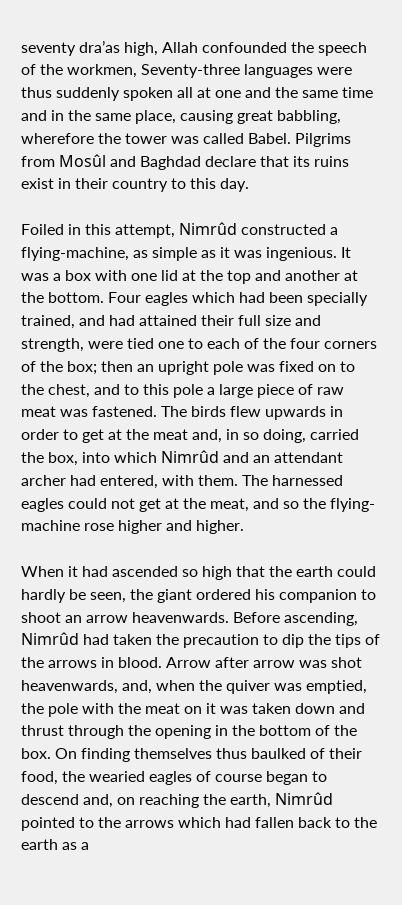seventy dra’as high, Allah confounded the speech of the workmen, Seventy-three languages were thus suddenly spoken all at one and the same time and in the same place, causing great babbling, wherefore the tower was called Babel. Pilgrims from Mosûl and Baghdad declare that its ruins exist in their country to this day.

Foiled in this attempt, Nimrûd constructed a flying-machine, as simple as it was ingenious. It was a box with one lid at the top and another at the bottom. Four eagles which had been specially trained, and had attained their full size and strength, were tied one to each of the four corners of the box; then an upright pole was fixed on to the chest, and to this pole a large piece of raw meat was fastened. The birds flew upwards in order to get at the meat and, in so doing, carried the box, into which Nimrûd and an attendant archer had entered, with them. The harnessed eagles could not get at the meat, and so the flying-machine rose higher and higher.

When it had ascended so high that the earth could hardly be seen, the giant ordered his companion to shoot an arrow heavenwards. Before ascending, Nimrûd had taken the precaution to dip the tips of the arrows in blood. Arrow after arrow was shot heavenwards, and, when the quiver was emptied, the pole with the meat on it was taken down and thrust through the opening in the bottom of the box. On finding themselves thus baulked of their food, the wearied eagles of course began to descend and, on reaching the earth, Nimrûd pointed to the arrows which had fallen back to the earth as a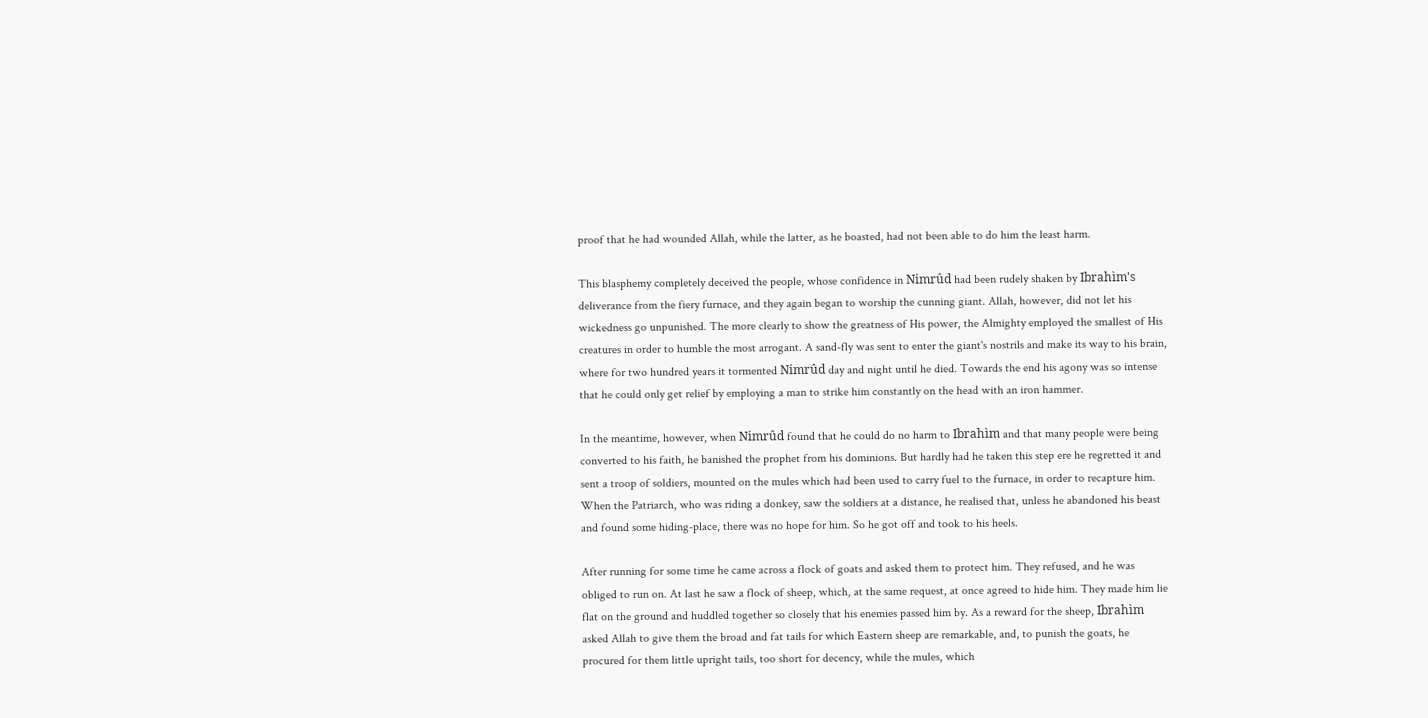proof that he had wounded Allah, while the latter, as he boasted, had not been able to do him the least harm.

This blasphemy completely deceived the people, whose confidence in Nimrûd had been rudely shaken by Ibrahìm's deliverance from the fiery furnace, and they again began to worship the cunning giant. Allah, however, did not let his wickedness go unpunished. The more clearly to show the greatness of His power, the Almighty employed the smallest of His creatures in order to humble the most arrogant. A sand-fly was sent to enter the giant's nostrils and make its way to his brain, where for two hundred years it tormented Nimrûd day and night until he died. Towards the end his agony was so intense that he could only get relief by employing a man to strike him constantly on the head with an iron hammer.

In the meantime, however, when Nimrûd found that he could do no harm to Ibrahìm and that many people were being converted to his faith, he banished the prophet from his dominions. But hardly had he taken this step ere he regretted it and sent a troop of soldiers, mounted on the mules which had been used to carry fuel to the furnace, in order to recapture him. When the Patriarch, who was riding a donkey, saw the soldiers at a distance, he realised that, unless he abandoned his beast and found some hiding-place, there was no hope for him. So he got off and took to his heels.

After running for some time he came across a flock of goats and asked them to protect him. They refused, and he was obliged to run on. At last he saw a flock of sheep, which, at the same request, at once agreed to hide him. They made him lie flat on the ground and huddled together so closely that his enemies passed him by. As a reward for the sheep, Ibrahìm asked Allah to give them the broad and fat tails for which Eastern sheep are remarkable, and, to punish the goats, he procured for them little upright tails, too short for decency, while the mules, which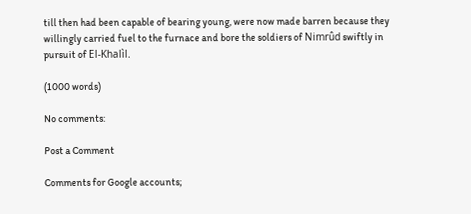till then had been capable of bearing young, were now made barren because they willingly carried fuel to the furnace and bore the soldiers of Nimrûd swiftly in pursuit of El-Khalìl.

(1000 words)

No comments:

Post a Comment

Comments for Google accounts;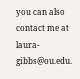you can also contact me at laura-gibbs@ou.edu.